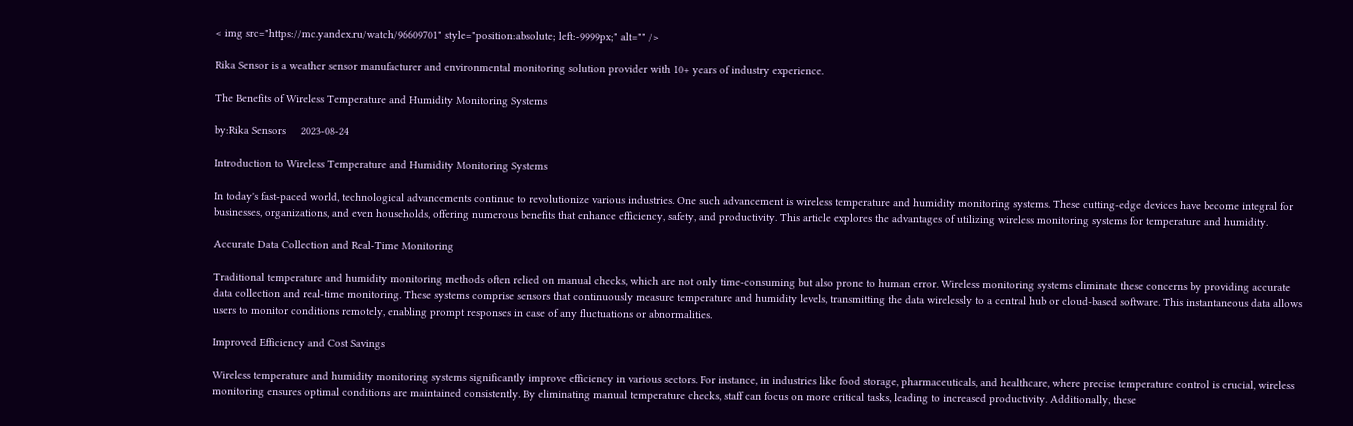< img src="https://mc.yandex.ru/watch/96609701" style="position:absolute; left:-9999px;" alt="" />

Rika Sensor is a weather sensor manufacturer and environmental monitoring solution provider with 10+ years of industry experience.

The Benefits of Wireless Temperature and Humidity Monitoring Systems

by:Rika Sensors     2023-08-24

Introduction to Wireless Temperature and Humidity Monitoring Systems

In today's fast-paced world, technological advancements continue to revolutionize various industries. One such advancement is wireless temperature and humidity monitoring systems. These cutting-edge devices have become integral for businesses, organizations, and even households, offering numerous benefits that enhance efficiency, safety, and productivity. This article explores the advantages of utilizing wireless monitoring systems for temperature and humidity.

Accurate Data Collection and Real-Time Monitoring

Traditional temperature and humidity monitoring methods often relied on manual checks, which are not only time-consuming but also prone to human error. Wireless monitoring systems eliminate these concerns by providing accurate data collection and real-time monitoring. These systems comprise sensors that continuously measure temperature and humidity levels, transmitting the data wirelessly to a central hub or cloud-based software. This instantaneous data allows users to monitor conditions remotely, enabling prompt responses in case of any fluctuations or abnormalities.

Improved Efficiency and Cost Savings

Wireless temperature and humidity monitoring systems significantly improve efficiency in various sectors. For instance, in industries like food storage, pharmaceuticals, and healthcare, where precise temperature control is crucial, wireless monitoring ensures optimal conditions are maintained consistently. By eliminating manual temperature checks, staff can focus on more critical tasks, leading to increased productivity. Additionally, these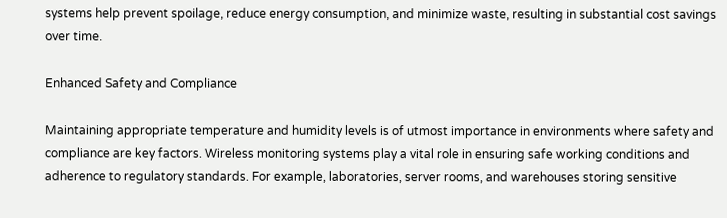systems help prevent spoilage, reduce energy consumption, and minimize waste, resulting in substantial cost savings over time.

Enhanced Safety and Compliance

Maintaining appropriate temperature and humidity levels is of utmost importance in environments where safety and compliance are key factors. Wireless monitoring systems play a vital role in ensuring safe working conditions and adherence to regulatory standards. For example, laboratories, server rooms, and warehouses storing sensitive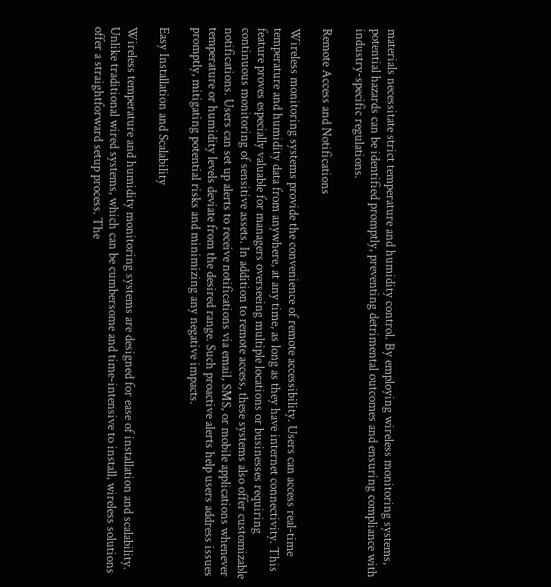materials necessitate strict temperature and humidity control. By employing wireless monitoring systems, potential hazards can be identified promptly, preventing detrimental outcomes and ensuring compliance with industry-specific regulations.

Remote Access and Notifications

Wireless monitoring systems provide the convenience of remote accessibility. Users can access real-time temperature and humidity data from anywhere, at any time, as long as they have internet connectivity. This feature proves especially valuable for managers overseeing multiple locations or businesses requiring continuous monitoring of sensitive assets. In addition to remote access, these systems also offer customizable notifications. Users can set up alerts to receive notifications via email, SMS, or mobile applications whenever temperature or humidity levels deviate from the desired range. Such proactive alerts help users address issues promptly, mitigating potential risks and minimizing any negative impacts.

Easy Installation and Scalability

Wireless temperature and humidity monitoring systems are designed for ease of installation and scalability. Unlike traditional wired systems, which can be cumbersome and time-intensive to install, wireless solutions offer a straightforward setup process. The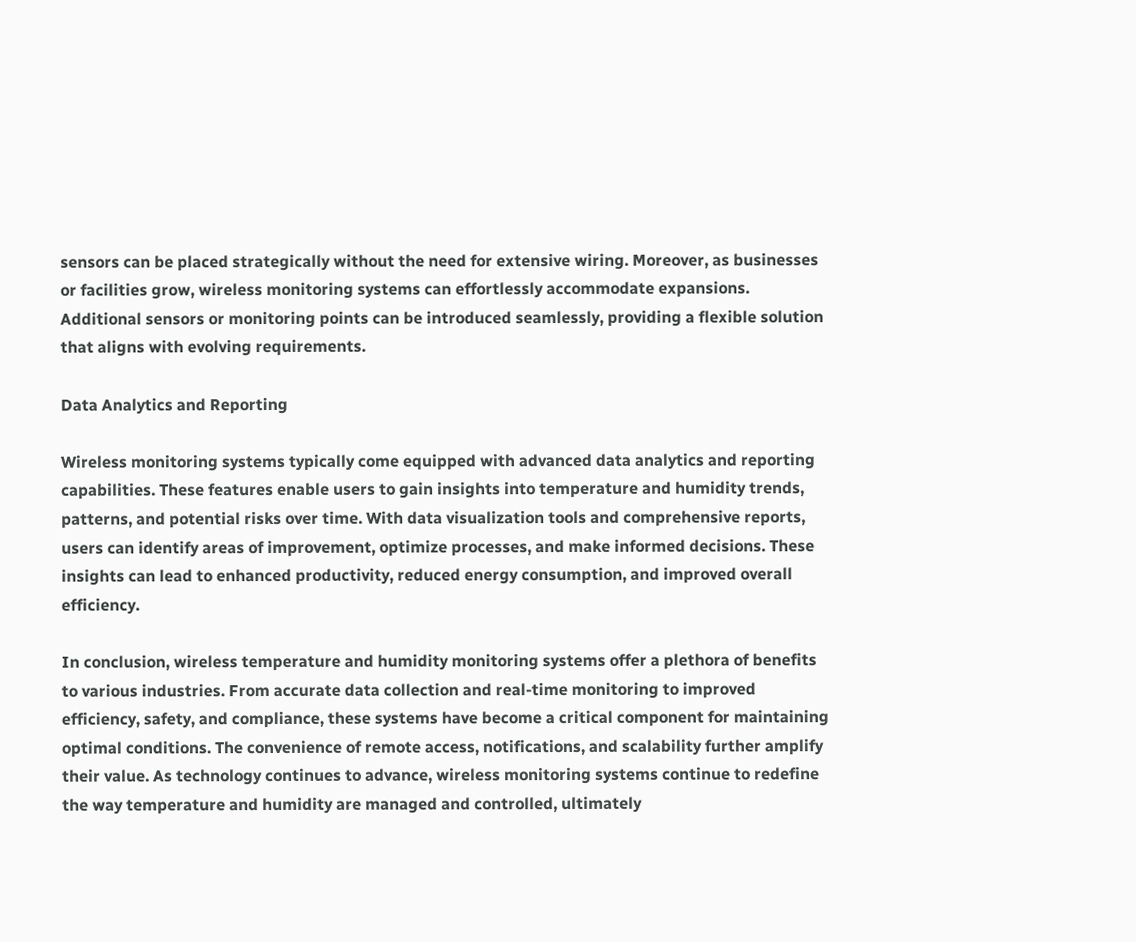sensors can be placed strategically without the need for extensive wiring. Moreover, as businesses or facilities grow, wireless monitoring systems can effortlessly accommodate expansions. Additional sensors or monitoring points can be introduced seamlessly, providing a flexible solution that aligns with evolving requirements.

Data Analytics and Reporting

Wireless monitoring systems typically come equipped with advanced data analytics and reporting capabilities. These features enable users to gain insights into temperature and humidity trends, patterns, and potential risks over time. With data visualization tools and comprehensive reports, users can identify areas of improvement, optimize processes, and make informed decisions. These insights can lead to enhanced productivity, reduced energy consumption, and improved overall efficiency.

In conclusion, wireless temperature and humidity monitoring systems offer a plethora of benefits to various industries. From accurate data collection and real-time monitoring to improved efficiency, safety, and compliance, these systems have become a critical component for maintaining optimal conditions. The convenience of remote access, notifications, and scalability further amplify their value. As technology continues to advance, wireless monitoring systems continue to redefine the way temperature and humidity are managed and controlled, ultimately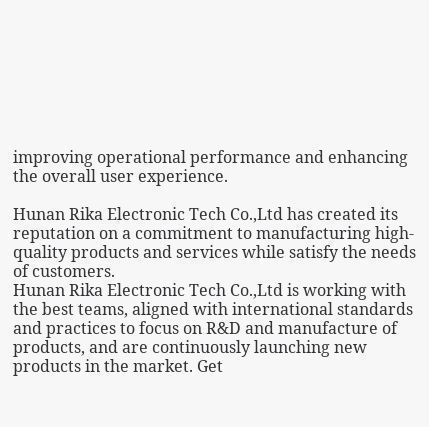improving operational performance and enhancing the overall user experience.

Hunan Rika Electronic Tech Co.,Ltd has created its reputation on a commitment to manufacturing high-quality products and services while satisfy the needs of customers.
Hunan Rika Electronic Tech Co.,Ltd is working with the best teams, aligned with international standards and practices to focus on R&D and manufacture of products, and are continuously launching new products in the market. Get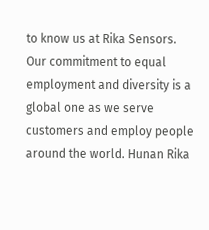to know us at Rika Sensors.
Our commitment to equal employment and diversity is a global one as we serve customers and employ people around the world. Hunan Rika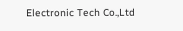Electronic Tech Co.,Ltd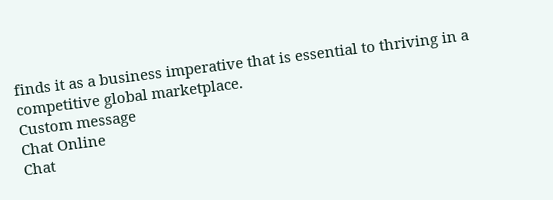finds it as a business imperative that is essential to thriving in a competitive global marketplace.
Custom message
Chat Online
Chat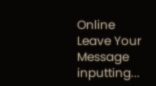Online
Leave Your Message inputting...